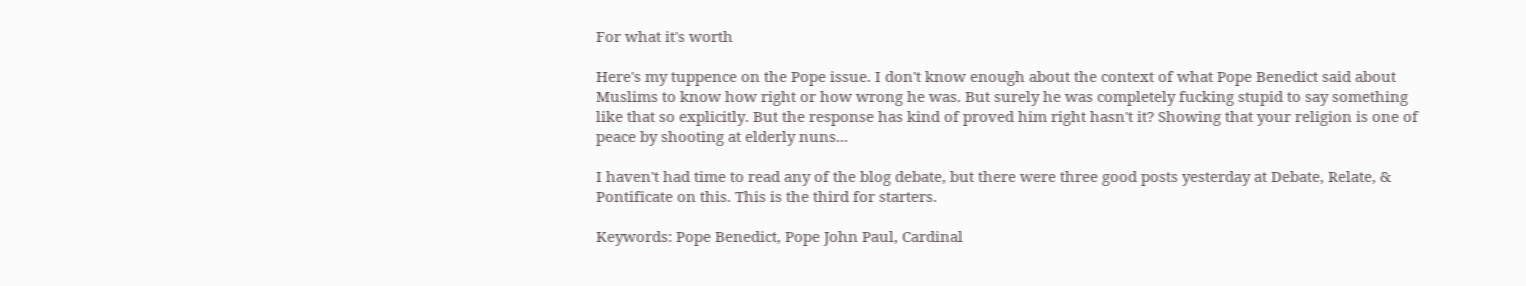For what it's worth

Here's my tuppence on the Pope issue. I don't know enough about the context of what Pope Benedict said about Muslims to know how right or how wrong he was. But surely he was completely fucking stupid to say something like that so explicitly. But the response has kind of proved him right hasn't it? Showing that your religion is one of peace by shooting at elderly nuns...

I haven't had time to read any of the blog debate, but there were three good posts yesterday at Debate, Relate, & Pontificate on this. This is the third for starters.

Keywords: Pope Benedict, Pope John Paul, Cardinal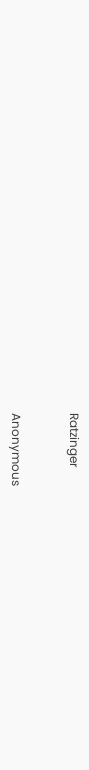Ratzinger


Anonymous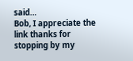said…
Bob, I appreciate the link thanks for stopping by my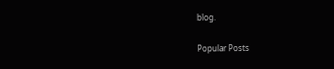blog.

Popular Posts